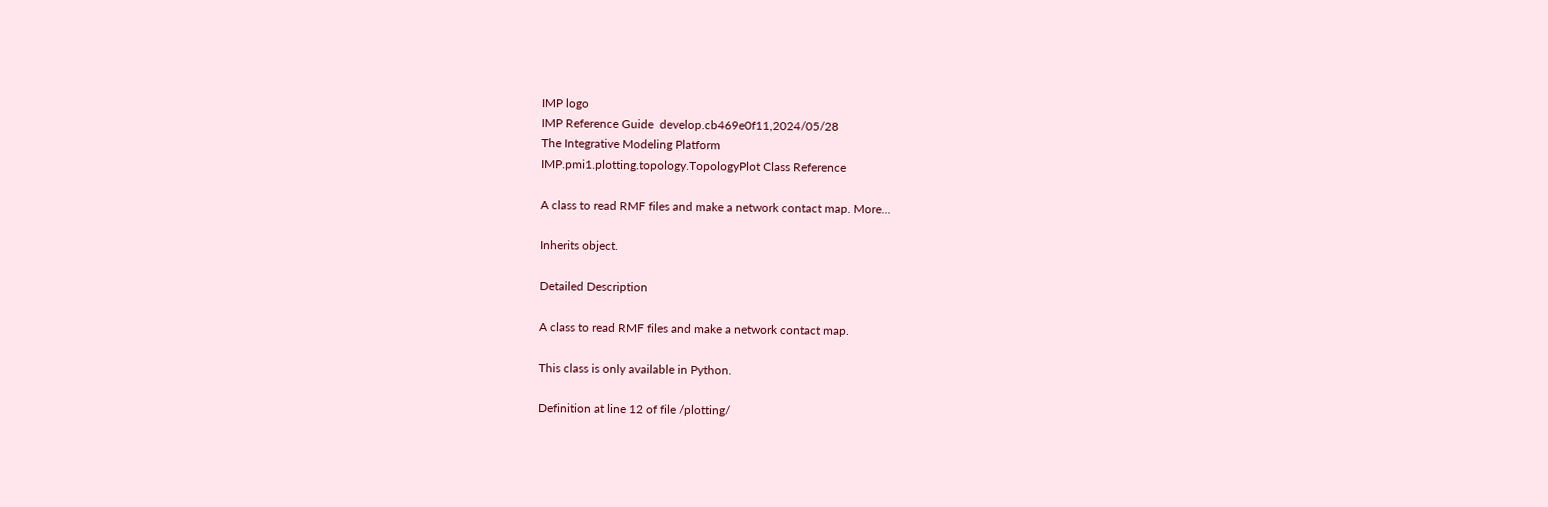IMP logo
IMP Reference Guide  develop.cb469e0f11,2024/05/28
The Integrative Modeling Platform
IMP.pmi1.plotting.topology.TopologyPlot Class Reference

A class to read RMF files and make a network contact map. More...

Inherits object.

Detailed Description

A class to read RMF files and make a network contact map.

This class is only available in Python.

Definition at line 12 of file /plotting/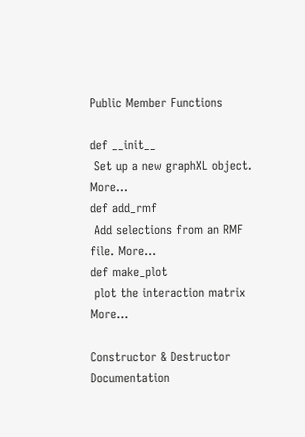Public Member Functions

def __init__
 Set up a new graphXL object. More...
def add_rmf
 Add selections from an RMF file. More...
def make_plot
 plot the interaction matrix More...

Constructor & Destructor Documentation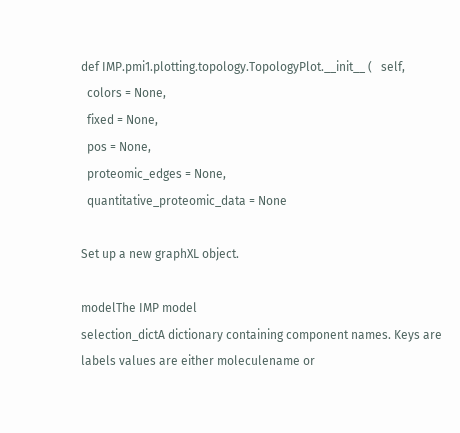def IMP.pmi1.plotting.topology.TopologyPlot.__init__ (   self,
  colors = None,
  fixed = None,
  pos = None,
  proteomic_edges = None,
  quantitative_proteomic_data = None

Set up a new graphXL object.

modelThe IMP model
selection_dictA dictionary containing component names. Keys are labels values are either moleculename or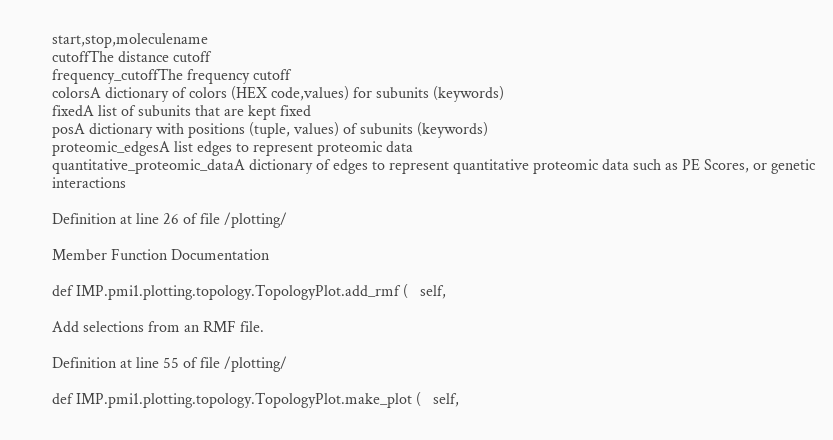start,stop,moleculename
cutoffThe distance cutoff
frequency_cutoffThe frequency cutoff
colorsA dictionary of colors (HEX code,values) for subunits (keywords)
fixedA list of subunits that are kept fixed
posA dictionary with positions (tuple, values) of subunits (keywords)
proteomic_edgesA list edges to represent proteomic data
quantitative_proteomic_dataA dictionary of edges to represent quantitative proteomic data such as PE Scores, or genetic interactions

Definition at line 26 of file /plotting/

Member Function Documentation

def IMP.pmi1.plotting.topology.TopologyPlot.add_rmf (   self,

Add selections from an RMF file.

Definition at line 55 of file /plotting/

def IMP.pmi1.plotting.topology.TopologyPlot.make_plot (   self,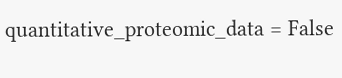quantitative_proteomic_data = False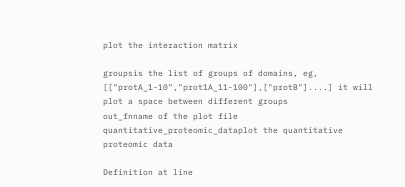plot the interaction matrix

groupsis the list of groups of domains, eg, [["protA_1-10","prot1A_11-100"],["protB"]....] it will plot a space between different groups
out_fnname of the plot file
quantitative_proteomic_dataplot the quantitative proteomic data

Definition at line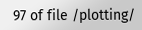97 of file /plotting/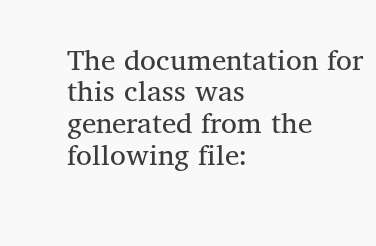The documentation for this class was generated from the following file: